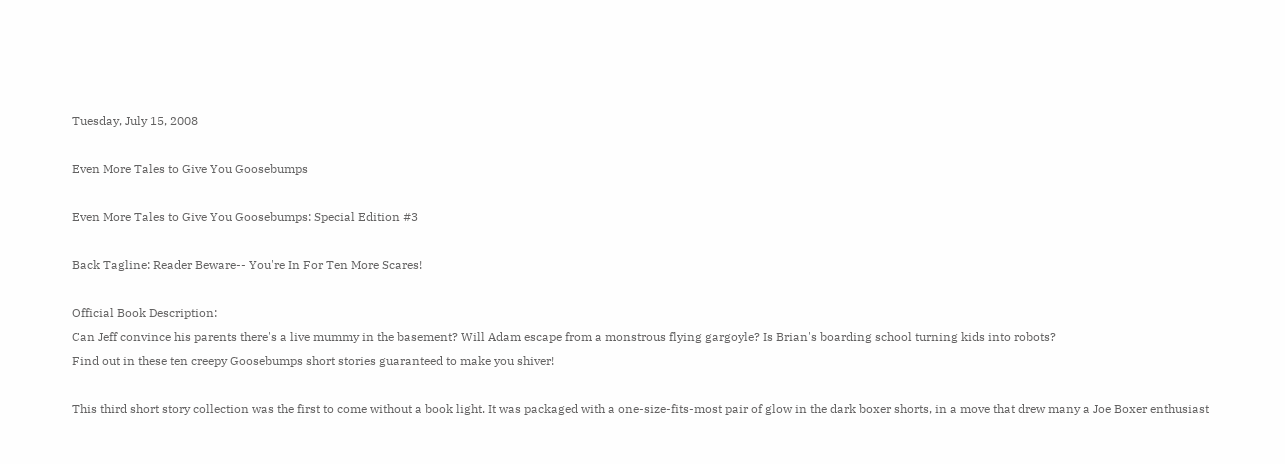Tuesday, July 15, 2008

Even More Tales to Give You Goosebumps

Even More Tales to Give You Goosebumps: Special Edition #3

Back Tagline: Reader Beware-- You're In For Ten More Scares!

Official Book Description:
Can Jeff convince his parents there's a live mummy in the basement? Will Adam escape from a monstrous flying gargoyle? Is Brian's boarding school turning kids into robots?
Find out in these ten creepy Goosebumps short stories guaranteed to make you shiver!

This third short story collection was the first to come without a book light. It was packaged with a one-size-fits-most pair of glow in the dark boxer shorts, in a move that drew many a Joe Boxer enthusiast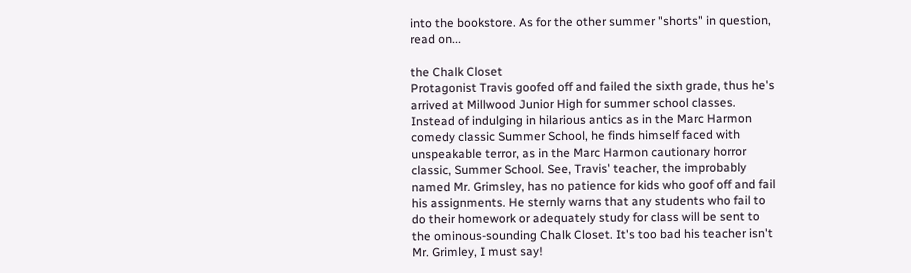into the bookstore. As for the other summer "shorts" in question, read on...

the Chalk Closet
Protagonist Travis goofed off and failed the sixth grade, thus he's arrived at Millwood Junior High for summer school classes. Instead of indulging in hilarious antics as in the Marc Harmon comedy classic Summer School, he finds himself faced with unspeakable terror, as in the Marc Harmon cautionary horror classic, Summer School. See, Travis' teacher, the improbably named Mr. Grimsley, has no patience for kids who goof off and fail his assignments. He sternly warns that any students who fail to do their homework or adequately study for class will be sent to the ominous-sounding Chalk Closet. It's too bad his teacher isn't Mr. Grimley, I must say!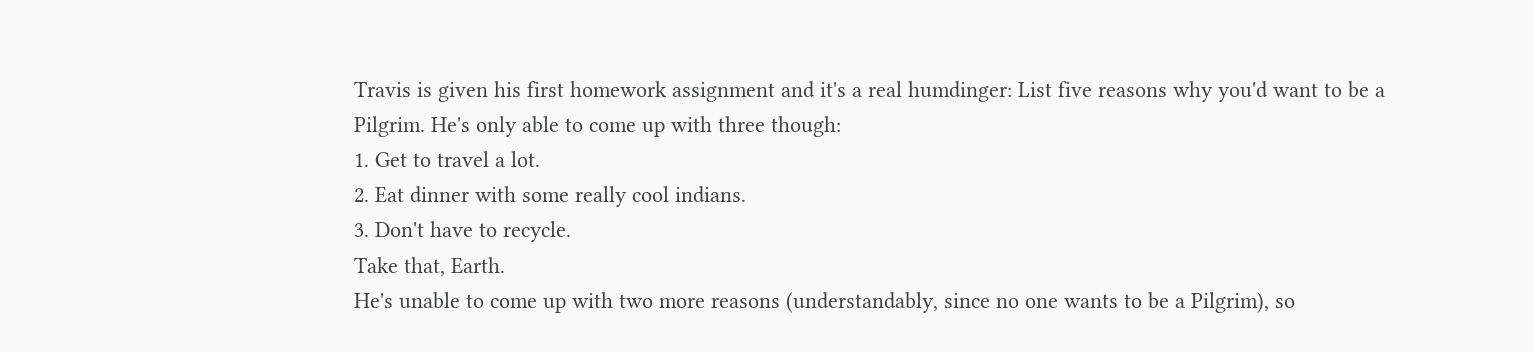Travis is given his first homework assignment and it's a real humdinger: List five reasons why you'd want to be a Pilgrim. He's only able to come up with three though:
1. Get to travel a lot.
2. Eat dinner with some really cool indians.
3. Don't have to recycle.
Take that, Earth.
He's unable to come up with two more reasons (understandably, since no one wants to be a Pilgrim), so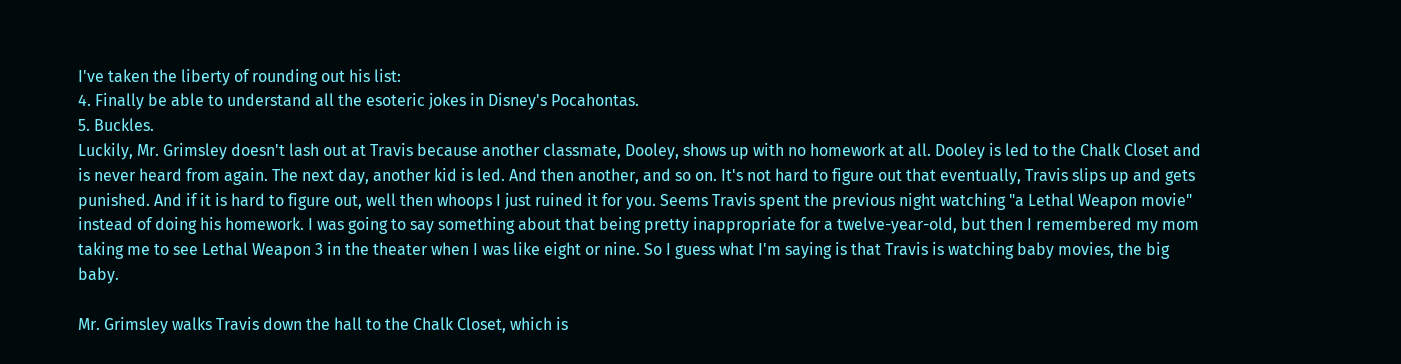I've taken the liberty of rounding out his list:
4. Finally be able to understand all the esoteric jokes in Disney's Pocahontas.
5. Buckles.
Luckily, Mr. Grimsley doesn't lash out at Travis because another classmate, Dooley, shows up with no homework at all. Dooley is led to the Chalk Closet and is never heard from again. The next day, another kid is led. And then another, and so on. It's not hard to figure out that eventually, Travis slips up and gets punished. And if it is hard to figure out, well then whoops I just ruined it for you. Seems Travis spent the previous night watching "a Lethal Weapon movie" instead of doing his homework. I was going to say something about that being pretty inappropriate for a twelve-year-old, but then I remembered my mom taking me to see Lethal Weapon 3 in the theater when I was like eight or nine. So I guess what I'm saying is that Travis is watching baby movies, the big baby.

Mr. Grimsley walks Travis down the hall to the Chalk Closet, which is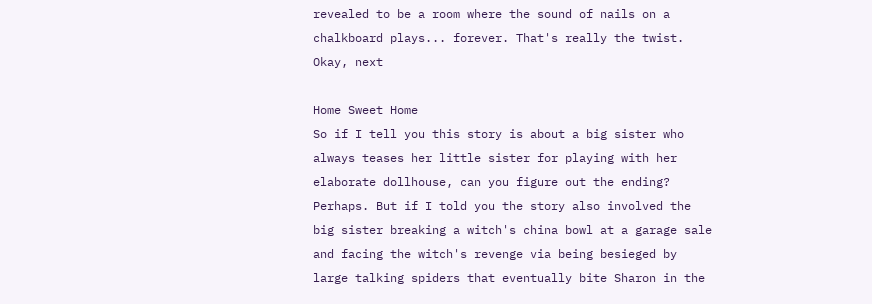revealed to be a room where the sound of nails on a chalkboard plays... forever. That's really the twist. Okay, next

Home Sweet Home
So if I tell you this story is about a big sister who always teases her little sister for playing with her elaborate dollhouse, can you figure out the ending? Perhaps. But if I told you the story also involved the big sister breaking a witch's china bowl at a garage sale and facing the witch's revenge via being besieged by large talking spiders that eventually bite Sharon in the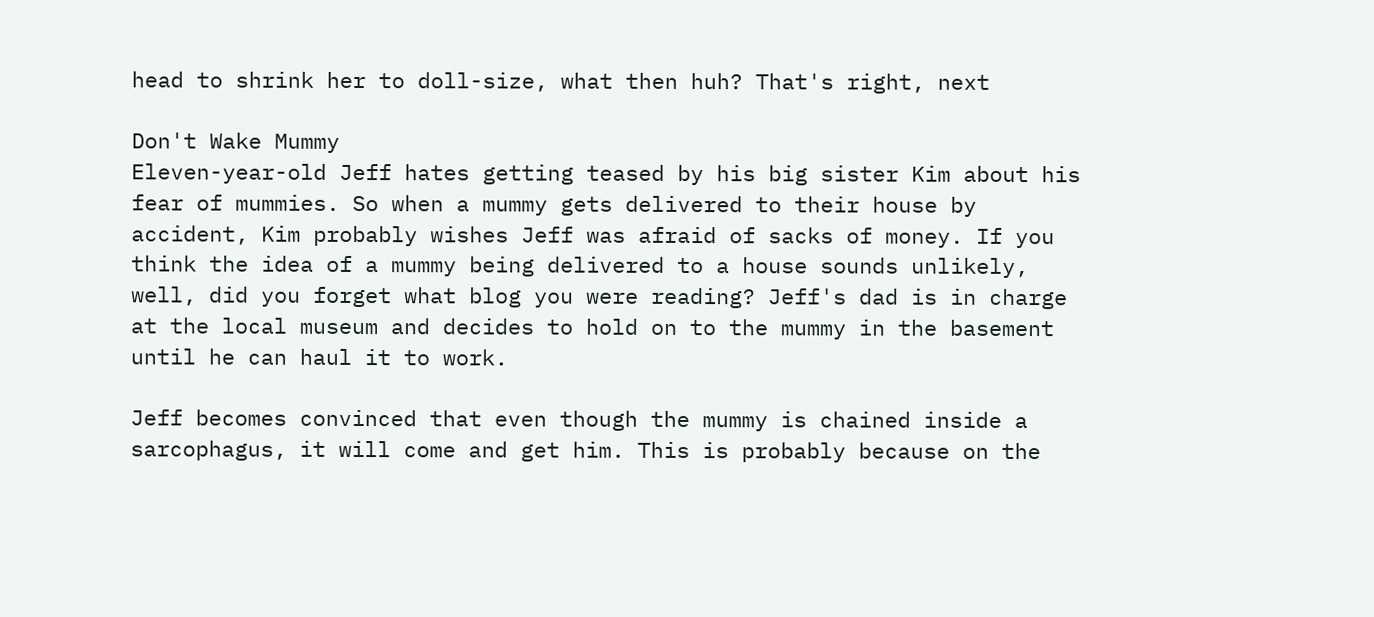head to shrink her to doll-size, what then huh? That's right, next

Don't Wake Mummy
Eleven-year-old Jeff hates getting teased by his big sister Kim about his fear of mummies. So when a mummy gets delivered to their house by accident, Kim probably wishes Jeff was afraid of sacks of money. If you think the idea of a mummy being delivered to a house sounds unlikely, well, did you forget what blog you were reading? Jeff's dad is in charge at the local museum and decides to hold on to the mummy in the basement until he can haul it to work.

Jeff becomes convinced that even though the mummy is chained inside a sarcophagus, it will come and get him. This is probably because on the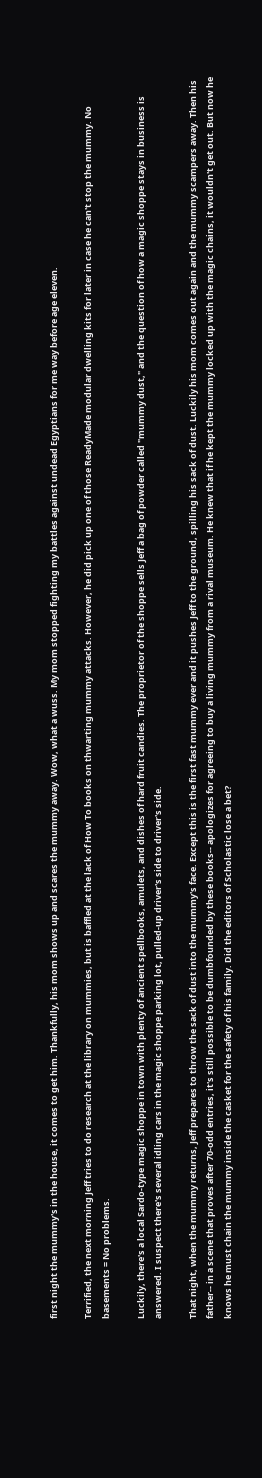first night the mummy's in the house, it comes to get him. Thankfully, his mom shows up and scares the mummy away. Wow, what a wuss. My mom stopped fighting my battles against undead Egyptians for me way before age eleven.

Terrified, the next morning Jeff tries to do research at the library on mummies, but is baffled at the lack of How To books on thwarting mummy attacks. However, he did pick up one of those ReadyMade modular dwelling kits for later in case he can't stop the mummy. No basements = No problems.

Luckily, there's a local Sardo-type magic shoppe in town with plenty of ancient spellbooks, amulets, and dishes of hard fruit candies. The proprietor of the shoppe sells Jeff a bag of powder called "mummy dust," and the question of how a magic shoppe stays in business is answered. I suspect there's several idling cars in the magic shoppe parking lot, pulled-up driver's side to driver's side.

That night, when the mummy returns, Jeff prepares to throw the sack of dust into the mummy's face. Except this is the first fast mummy ever and it pushes Jeff to the ground, spilling his sack of dust. Luckily his mom comes out again and the mummy scampers away. Then his father-- in a scene that proves after 70-odd entries, it's still possible to be dumbfounded by these books-- apologizes for agreeing to buy a living mummy from a rival museum. He knew that if he kept the mummy locked up with the magic chains, it wouldn't get out. But now he knows he must chain the mummy inside the casket for the safety of his family. Did the editors of Scholastic lose a bet?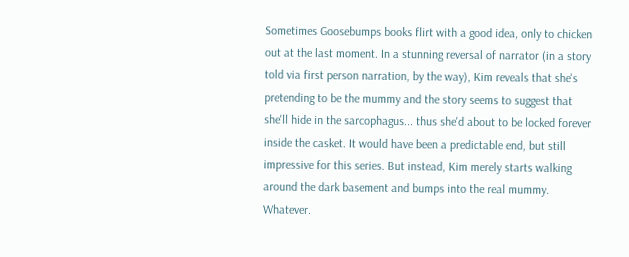Sometimes Goosebumps books flirt with a good idea, only to chicken out at the last moment. In a stunning reversal of narrator (in a story told via first person narration, by the way), Kim reveals that she's pretending to be the mummy and the story seems to suggest that she'll hide in the sarcophagus... thus she'd about to be locked forever inside the casket. It would have been a predictable end, but still impressive for this series. But instead, Kim merely starts walking around the dark basement and bumps into the real mummy. Whatever.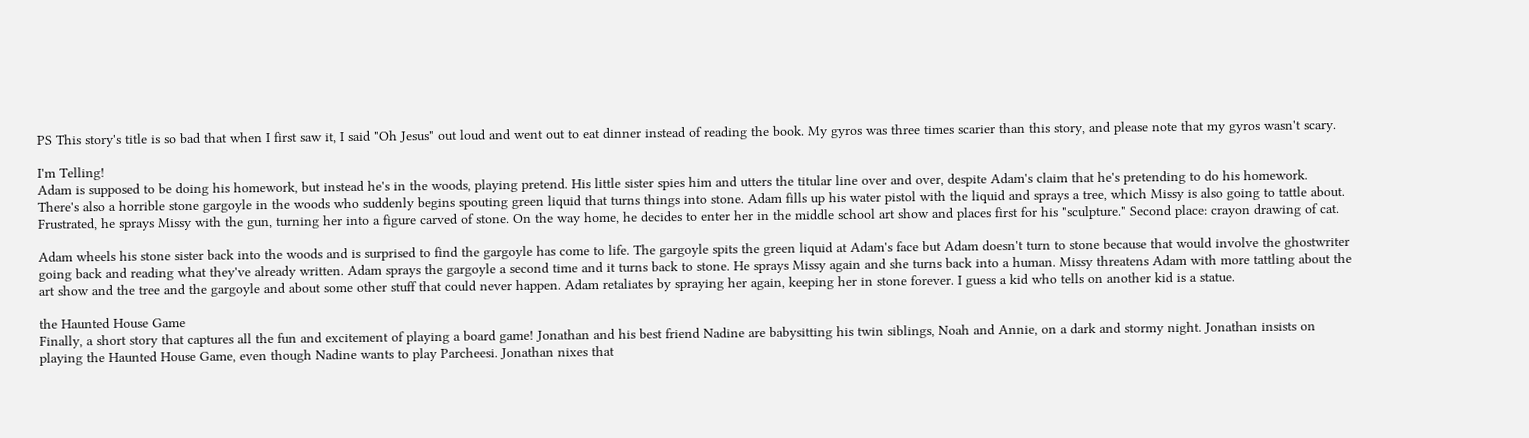PS This story's title is so bad that when I first saw it, I said "Oh Jesus" out loud and went out to eat dinner instead of reading the book. My gyros was three times scarier than this story, and please note that my gyros wasn't scary.

I'm Telling!
Adam is supposed to be doing his homework, but instead he's in the woods, playing pretend. His little sister spies him and utters the titular line over and over, despite Adam's claim that he's pretending to do his homework. There's also a horrible stone gargoyle in the woods who suddenly begins spouting green liquid that turns things into stone. Adam fills up his water pistol with the liquid and sprays a tree, which Missy is also going to tattle about. Frustrated, he sprays Missy with the gun, turning her into a figure carved of stone. On the way home, he decides to enter her in the middle school art show and places first for his "sculpture." Second place: crayon drawing of cat.

Adam wheels his stone sister back into the woods and is surprised to find the gargoyle has come to life. The gargoyle spits the green liquid at Adam's face but Adam doesn't turn to stone because that would involve the ghostwriter going back and reading what they've already written. Adam sprays the gargoyle a second time and it turns back to stone. He sprays Missy again and she turns back into a human. Missy threatens Adam with more tattling about the art show and the tree and the gargoyle and about some other stuff that could never happen. Adam retaliates by spraying her again, keeping her in stone forever. I guess a kid who tells on another kid is a statue.

the Haunted House Game
Finally, a short story that captures all the fun and excitement of playing a board game! Jonathan and his best friend Nadine are babysitting his twin siblings, Noah and Annie, on a dark and stormy night. Jonathan insists on playing the Haunted House Game, even though Nadine wants to play Parcheesi. Jonathan nixes that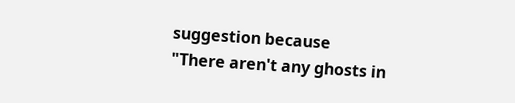suggestion because
"There aren't any ghosts in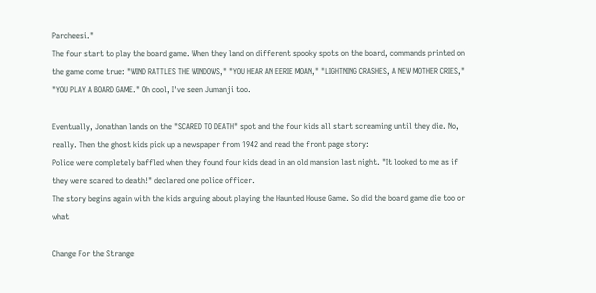Parcheesi."
The four start to play the board game. When they land on different spooky spots on the board, commands printed on the game come true: "WIND RATTLES THE WINDOWS," "YOU HEAR AN EERIE MOAN," "LIGHTNING CRASHES, A NEW MOTHER CRIES," "YOU PLAY A BOARD GAME." Oh cool, I've seen Jumanji too.

Eventually, Jonathan lands on the "SCARED TO DEATH" spot and the four kids all start screaming until they die. No, really. Then the ghost kids pick up a newspaper from 1942 and read the front page story:
Police were completely baffled when they found four kids dead in an old mansion last night. "It looked to me as if they were scared to death!" declared one police officer.
The story begins again with the kids arguing about playing the Haunted House Game. So did the board game die too or what

Change For the Strange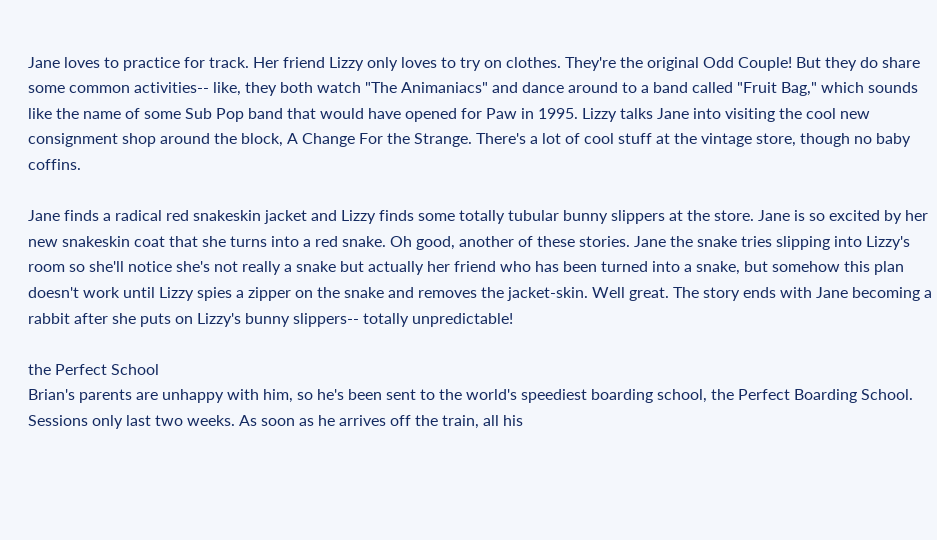Jane loves to practice for track. Her friend Lizzy only loves to try on clothes. They're the original Odd Couple! But they do share some common activities-- like, they both watch "The Animaniacs" and dance around to a band called "Fruit Bag," which sounds like the name of some Sub Pop band that would have opened for Paw in 1995. Lizzy talks Jane into visiting the cool new consignment shop around the block, A Change For the Strange. There's a lot of cool stuff at the vintage store, though no baby coffins.

Jane finds a radical red snakeskin jacket and Lizzy finds some totally tubular bunny slippers at the store. Jane is so excited by her new snakeskin coat that she turns into a red snake. Oh good, another of these stories. Jane the snake tries slipping into Lizzy's room so she'll notice she's not really a snake but actually her friend who has been turned into a snake, but somehow this plan doesn't work until Lizzy spies a zipper on the snake and removes the jacket-skin. Well great. The story ends with Jane becoming a rabbit after she puts on Lizzy's bunny slippers-- totally unpredictable!

the Perfect School
Brian's parents are unhappy with him, so he's been sent to the world's speediest boarding school, the Perfect Boarding School. Sessions only last two weeks. As soon as he arrives off the train, all his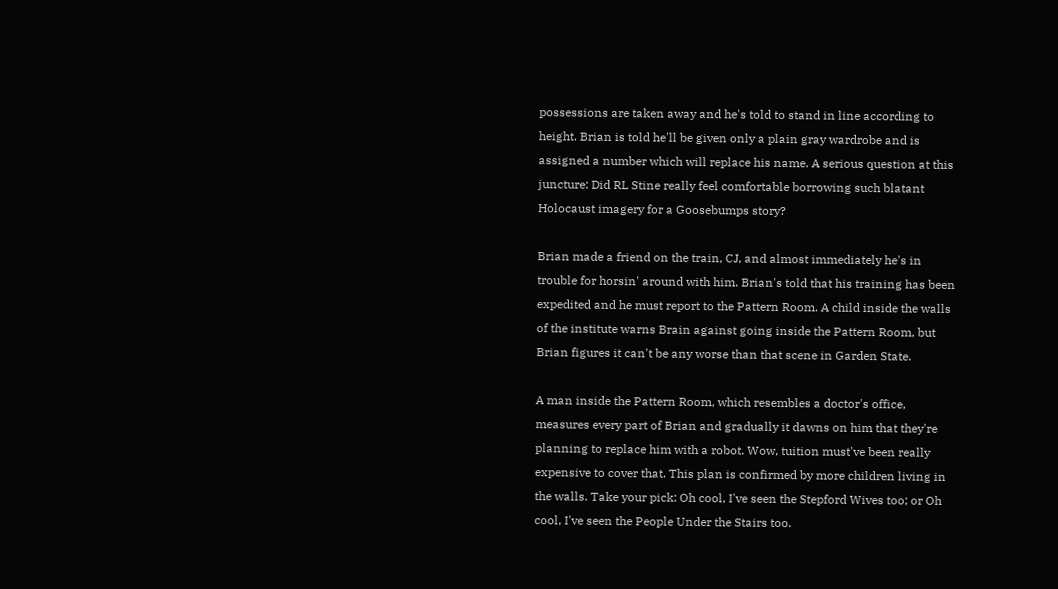possessions are taken away and he's told to stand in line according to height. Brian is told he'll be given only a plain gray wardrobe and is assigned a number which will replace his name. A serious question at this juncture: Did RL Stine really feel comfortable borrowing such blatant Holocaust imagery for a Goosebumps story?

Brian made a friend on the train, CJ, and almost immediately he's in trouble for horsin' around with him. Brian's told that his training has been expedited and he must report to the Pattern Room. A child inside the walls of the institute warns Brain against going inside the Pattern Room, but Brian figures it can't be any worse than that scene in Garden State.

A man inside the Pattern Room, which resembles a doctor's office, measures every part of Brian and gradually it dawns on him that they're planning to replace him with a robot. Wow, tuition must've been really expensive to cover that. This plan is confirmed by more children living in the walls. Take your pick: Oh cool, I've seen the Stepford Wives too; or Oh cool, I've seen the People Under the Stairs too.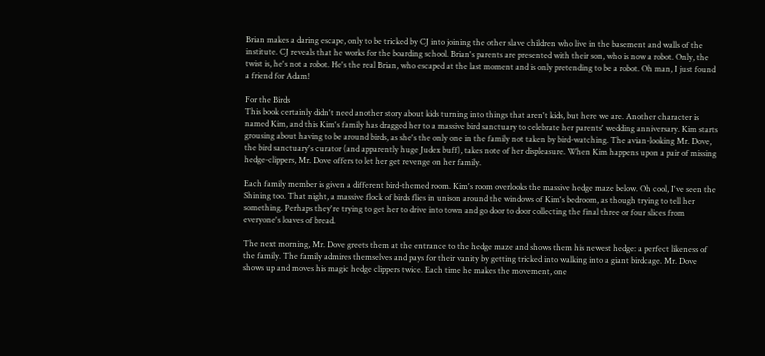Brian makes a daring escape, only to be tricked by CJ into joining the other slave children who live in the basement and walls of the institute. CJ reveals that he works for the boarding school. Brian's parents are presented with their son, who is now a robot. Only, the twist is, he's not a robot. He's the real Brian, who escaped at the last moment and is only pretending to be a robot. Oh man, I just found a friend for Adam!

For the Birds
This book certainly didn't need another story about kids turning into things that aren't kids, but here we are. Another character is named Kim, and this Kim's family has dragged her to a massive bird sanctuary to celebrate her parents' wedding anniversary. Kim starts grousing about having to be around birds, as she's the only one in the family not taken by bird-watching. The avian-looking Mr. Dove, the bird sanctuary's curator (and apparently huge Judex buff), takes note of her displeasure. When Kim happens upon a pair of missing hedge-clippers, Mr. Dove offers to let her get revenge on her family.

Each family member is given a different bird-themed room. Kim's room overlooks the massive hedge maze below. Oh cool, I've seen the Shining too. That night, a massive flock of birds flies in unison around the windows of Kim's bedroom, as though trying to tell her something. Perhaps they're trying to get her to drive into town and go door to door collecting the final three or four slices from everyone's loaves of bread.

The next morning, Mr. Dove greets them at the entrance to the hedge maze and shows them his newest hedge: a perfect likeness of the family. The family admires themselves and pays for their vanity by getting tricked into walking into a giant birdcage. Mr. Dove shows up and moves his magic hedge clippers twice. Each time he makes the movement, one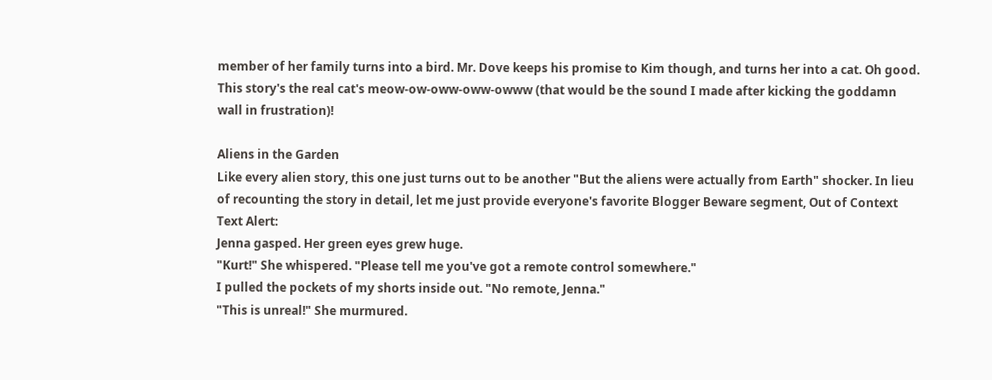member of her family turns into a bird. Mr. Dove keeps his promise to Kim though, and turns her into a cat. Oh good. This story's the real cat's meow-ow-oww-oww-owww (that would be the sound I made after kicking the goddamn wall in frustration)!

Aliens in the Garden
Like every alien story, this one just turns out to be another "But the aliens were actually from Earth" shocker. In lieu of recounting the story in detail, let me just provide everyone's favorite Blogger Beware segment, Out of Context Text Alert:
Jenna gasped. Her green eyes grew huge.
"Kurt!" She whispered. "Please tell me you've got a remote control somewhere."
I pulled the pockets of my shorts inside out. "No remote, Jenna."
"This is unreal!" She murmured.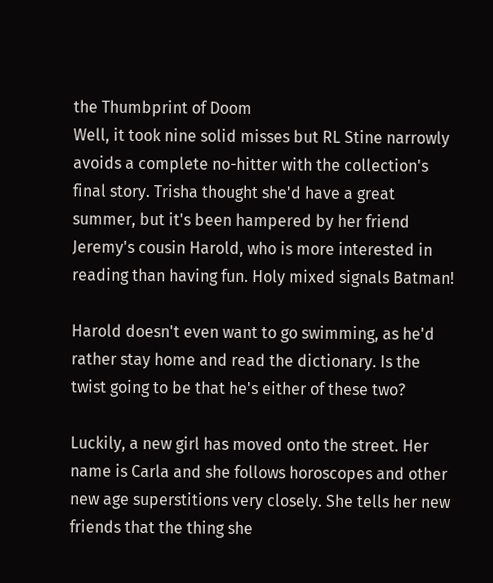the Thumbprint of Doom
Well, it took nine solid misses but RL Stine narrowly avoids a complete no-hitter with the collection's final story. Trisha thought she'd have a great summer, but it's been hampered by her friend Jeremy's cousin Harold, who is more interested in reading than having fun. Holy mixed signals Batman!

Harold doesn't even want to go swimming, as he'd rather stay home and read the dictionary. Is the twist going to be that he's either of these two?

Luckily, a new girl has moved onto the street. Her name is Carla and she follows horoscopes and other new age superstitions very closely. She tells her new friends that the thing she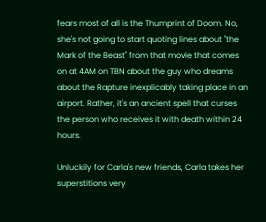fears most of all is the Thumprint of Doom. No, she's not going to start quoting lines about "the Mark of the Beast" from that movie that comes on at 4AM on TBN about the guy who dreams about the Rapture inexplicably taking place in an airport. Rather, it's an ancient spell that curses the person who receives it with death within 24 hours.

Unluckily for Carla's new friends, Carla takes her superstitions very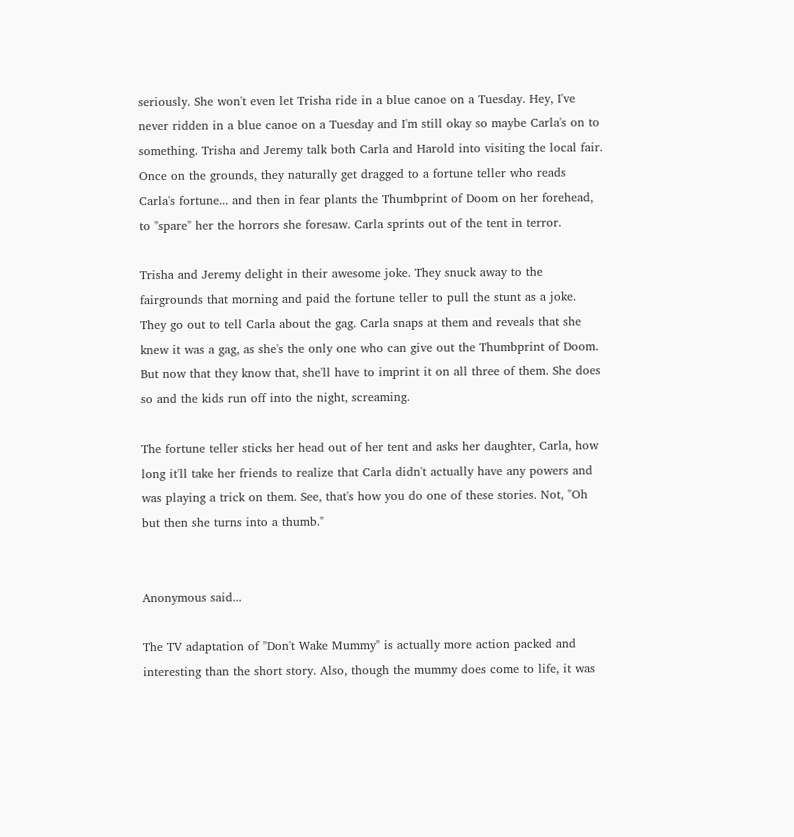seriously. She won't even let Trisha ride in a blue canoe on a Tuesday. Hey, I've never ridden in a blue canoe on a Tuesday and I'm still okay so maybe Carla's on to something. Trisha and Jeremy talk both Carla and Harold into visiting the local fair. Once on the grounds, they naturally get dragged to a fortune teller who reads Carla's fortune... and then in fear plants the Thumbprint of Doom on her forehead, to "spare" her the horrors she foresaw. Carla sprints out of the tent in terror.

Trisha and Jeremy delight in their awesome joke. They snuck away to the fairgrounds that morning and paid the fortune teller to pull the stunt as a joke. They go out to tell Carla about the gag. Carla snaps at them and reveals that she knew it was a gag, as she's the only one who can give out the Thumbprint of Doom. But now that they know that, she'll have to imprint it on all three of them. She does so and the kids run off into the night, screaming.

The fortune teller sticks her head out of her tent and asks her daughter, Carla, how long it'll take her friends to realize that Carla didn't actually have any powers and was playing a trick on them. See, that's how you do one of these stories. Not, "Oh but then she turns into a thumb."


Anonymous said...

The TV adaptation of "Don't Wake Mummy" is actually more action packed and interesting than the short story. Also, though the mummy does come to life, it was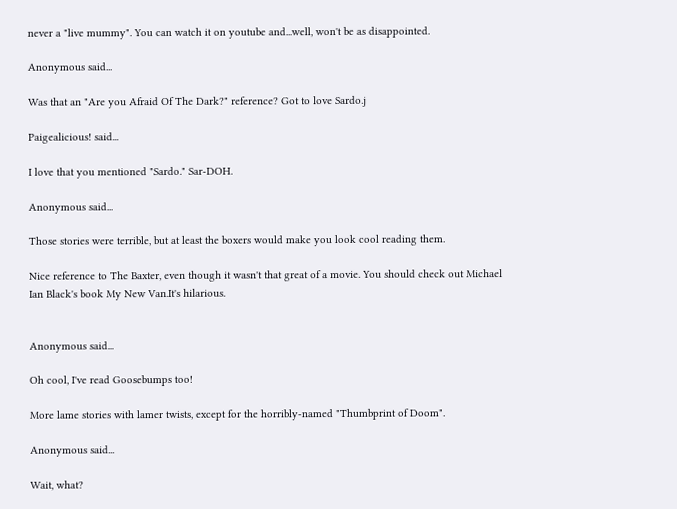never a "live mummy". You can watch it on youtube and...well, won't be as disappointed.

Anonymous said...

Was that an "Are you Afraid Of The Dark?" reference? Got to love Sardo.j

Paigealicious! said...

I love that you mentioned "Sardo." Sar-DOH.

Anonymous said...

Those stories were terrible, but at least the boxers would make you look cool reading them.

Nice reference to The Baxter, even though it wasn't that great of a movie. You should check out Michael Ian Black's book My New Van.It's hilarious.


Anonymous said...

Oh cool, I've read Goosebumps too!

More lame stories with lamer twists, except for the horribly-named "Thumbprint of Doom".

Anonymous said...

Wait, what?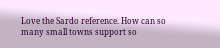Love the Sardo reference. How can so many small towns support so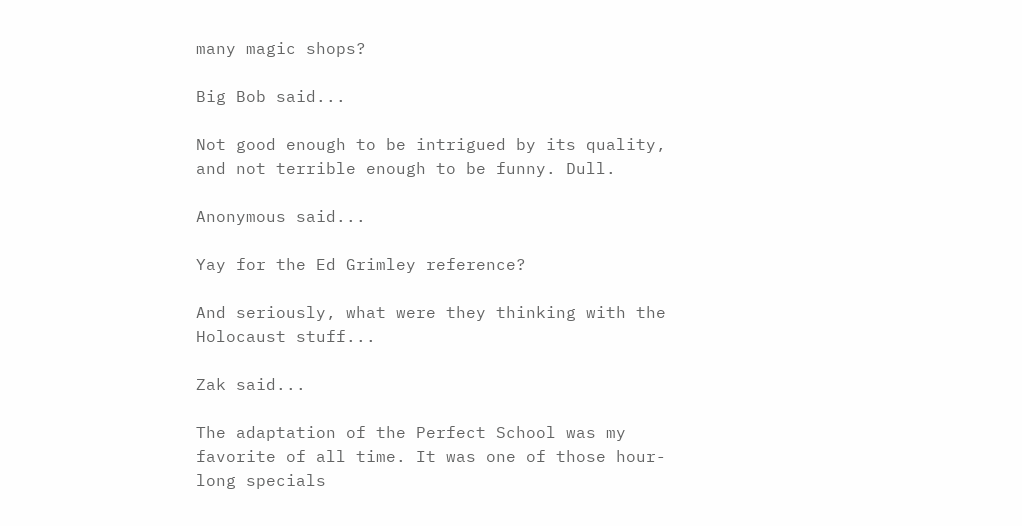many magic shops?

Big Bob said...

Not good enough to be intrigued by its quality, and not terrible enough to be funny. Dull.

Anonymous said...

Yay for the Ed Grimley reference?

And seriously, what were they thinking with the Holocaust stuff...

Zak said...

The adaptation of the Perfect School was my favorite of all time. It was one of those hour-long specials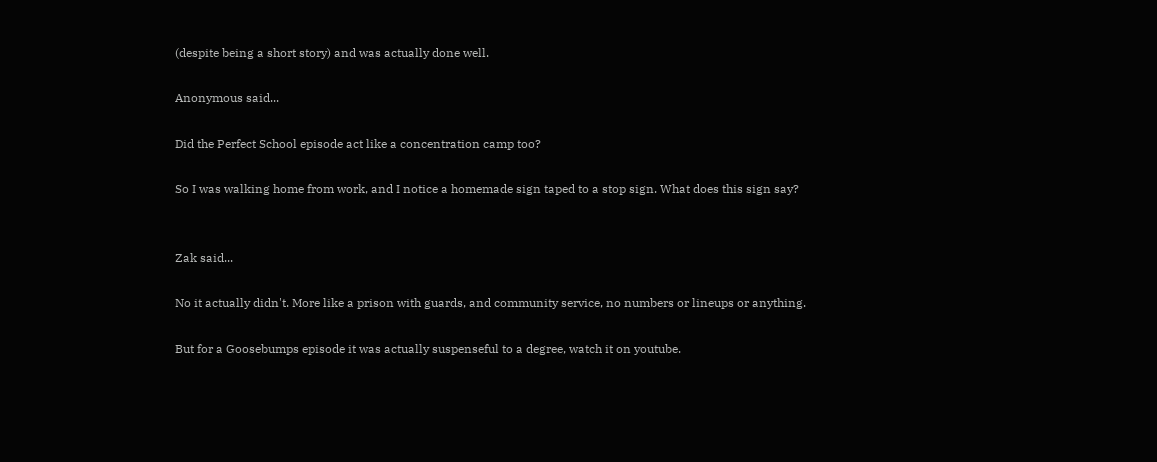(despite being a short story) and was actually done well.

Anonymous said...

Did the Perfect School episode act like a concentration camp too?

So I was walking home from work, and I notice a homemade sign taped to a stop sign. What does this sign say?


Zak said...

No it actually didn't. More like a prison with guards, and community service, no numbers or lineups or anything.

But for a Goosebumps episode it was actually suspenseful to a degree, watch it on youtube.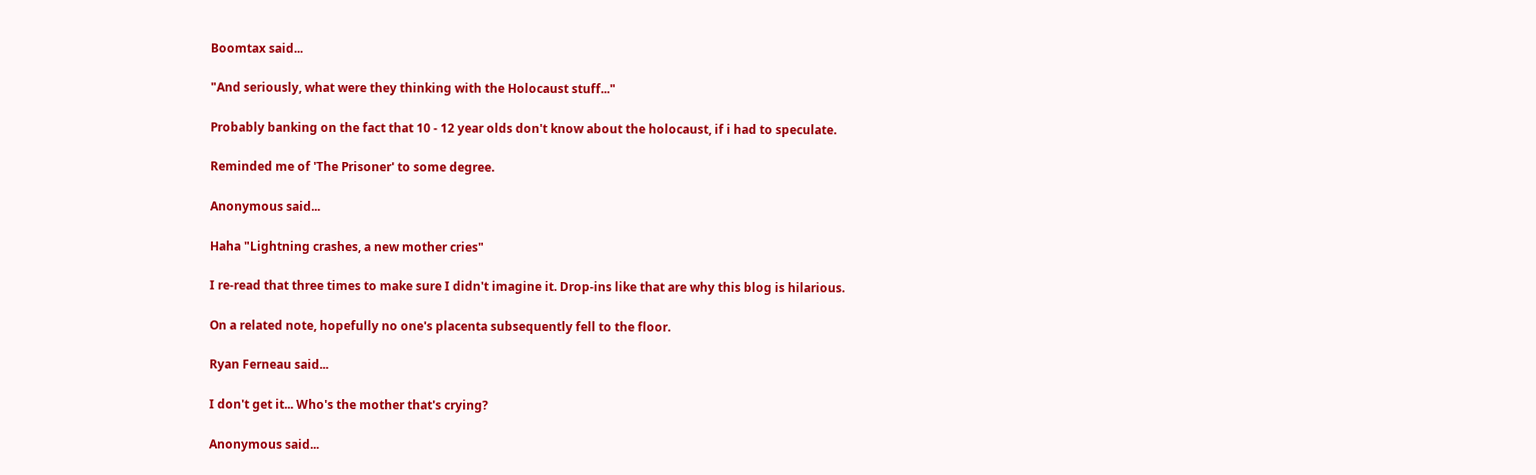Boomtax said...

"And seriously, what were they thinking with the Holocaust stuff..."

Probably banking on the fact that 10 - 12 year olds don't know about the holocaust, if i had to speculate.

Reminded me of 'The Prisoner' to some degree.

Anonymous said...

Haha "Lightning crashes, a new mother cries"

I re-read that three times to make sure I didn't imagine it. Drop-ins like that are why this blog is hilarious.

On a related note, hopefully no one's placenta subsequently fell to the floor.

Ryan Ferneau said...

I don't get it... Who's the mother that's crying?

Anonymous said...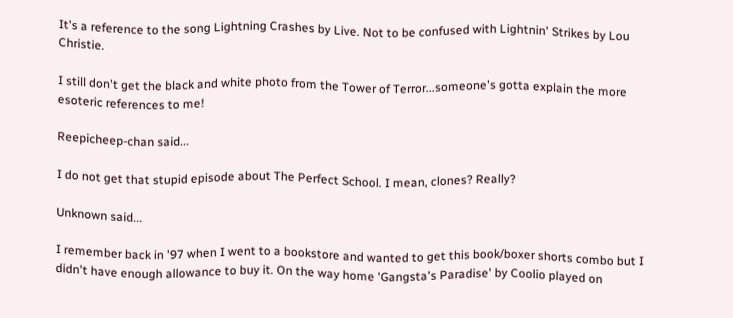It's a reference to the song Lightning Crashes by Live. Not to be confused with Lightnin' Strikes by Lou Christie.

I still don't get the black and white photo from the Tower of Terror...someone's gotta explain the more esoteric references to me!

Reepicheep-chan said...

I do not get that stupid episode about The Perfect School. I mean, clones? Really?

Unknown said...

I remember back in '97 when I went to a bookstore and wanted to get this book/boxer shorts combo but I didn't have enough allowance to buy it. On the way home 'Gangsta's Paradise' by Coolio played on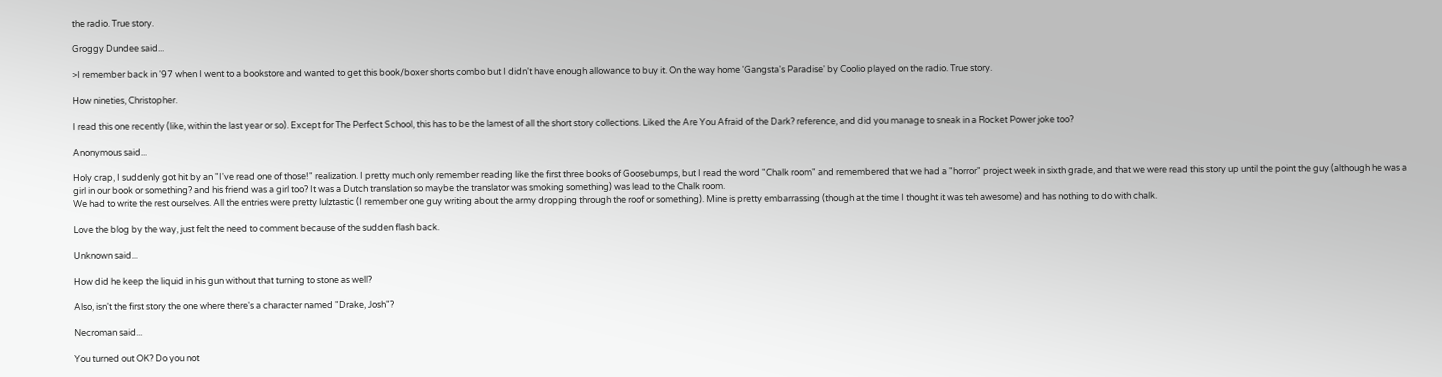the radio. True story.

Groggy Dundee said...

>I remember back in '97 when I went to a bookstore and wanted to get this book/boxer shorts combo but I didn't have enough allowance to buy it. On the way home 'Gangsta's Paradise' by Coolio played on the radio. True story.

How nineties, Christopher.

I read this one recently (like, within the last year or so). Except for The Perfect School, this has to be the lamest of all the short story collections. Liked the Are You Afraid of the Dark? reference, and did you manage to sneak in a Rocket Power joke too?

Anonymous said...

Holy crap, I suddenly got hit by an "I've read one of those!" realization. I pretty much only remember reading like the first three books of Goosebumps, but I read the word "Chalk room" and remembered that we had a "horror" project week in sixth grade, and that we were read this story up until the point the guy (although he was a girl in our book or something? and his friend was a girl too? It was a Dutch translation so maybe the translator was smoking something) was lead to the Chalk room.
We had to write the rest ourselves. All the entries were pretty lulztastic (I remember one guy writing about the army dropping through the roof or something). Mine is pretty embarrassing (though at the time I thought it was teh awesome) and has nothing to do with chalk.

Love the blog by the way, just felt the need to comment because of the sudden flash back.

Unknown said...

How did he keep the liquid in his gun without that turning to stone as well?

Also, isn't the first story the one where there's a character named "Drake, Josh"?

Necroman said...

You turned out OK? Do you not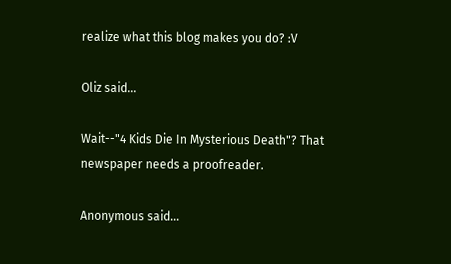realize what this blog makes you do? :V

Oliz said...

Wait--"4 Kids Die In Mysterious Death"? That newspaper needs a proofreader.

Anonymous said...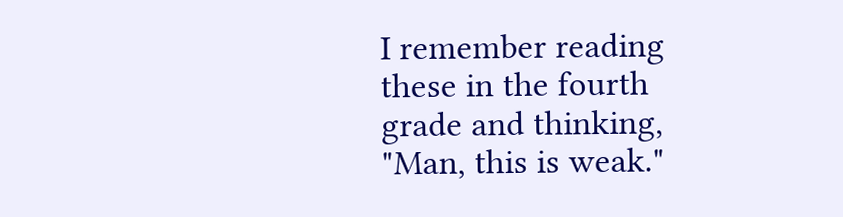I remember reading these in the fourth grade and thinking, "Man, this is weak."